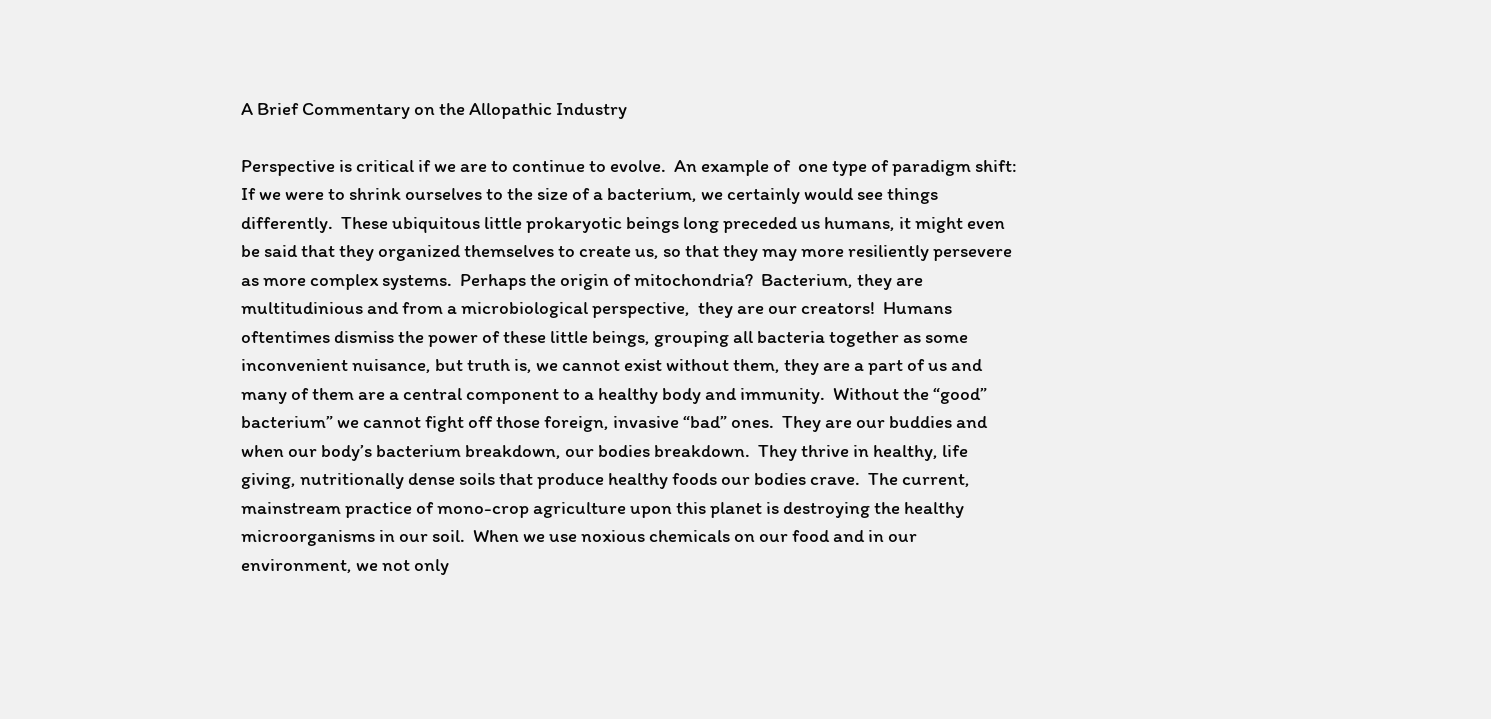A Brief Commentary on the Allopathic Industry

Perspective is critical if we are to continue to evolve.  An example of  one type of paradigm shift:  If we were to shrink ourselves to the size of a bacterium, we certainly would see things differently.  These ubiquitous little prokaryotic beings long preceded us humans, it might even be said that they organized themselves to create us, so that they may more resiliently persevere as more complex systems.  Perhaps the origin of mitochondria?  Bacterium, they are multitudinious and from a microbiological perspective,  they are our creators!  Humans oftentimes dismiss the power of these little beings, grouping all bacteria together as some inconvenient nuisance, but truth is, we cannot exist without them, they are a part of us and many of them are a central component to a healthy body and immunity.  Without the “good” bacterium” we cannot fight off those foreign, invasive “bad” ones.  They are our buddies and when our body’s bacterium breakdown, our bodies breakdown.  They thrive in healthy, life giving, nutritionally dense soils that produce healthy foods our bodies crave.  The current, mainstream practice of mono-crop agriculture upon this planet is destroying the healthy microorganisms in our soil.  When we use noxious chemicals on our food and in our environment, we not only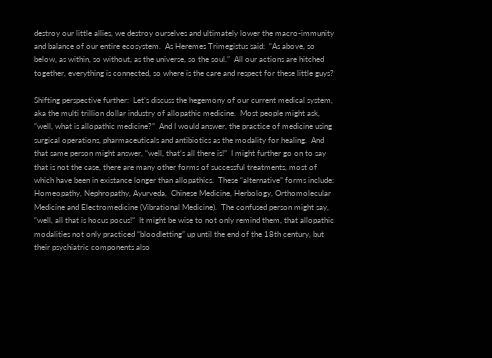destroy our little allies, we destroy ourselves and ultimately lower the macro-immunity and balance of our entire ecosystem.  As Heremes Trimegistus said:  “As above, so below, as within, so without, as the universe, so the soul.”  All our actions are hitched together, everything is connected, so where is the care and respect for these little guys?

Shifting perspective further:  Let’s discuss the hegemony of our current medical system, aka the multi trillion dollar industry of allopathic medicine.  Most people might ask, “well, what is allopathic medicine?”  And I would answer, the practice of medicine using surgical operations, pharmaceuticals and antibiotics as the modality for healing.  And that same person might answer, “well, that’s all there is!”  I might further go on to say that is not the case, there are many other forms of successful treatments, most of which have been in existance longer than allopathics.  These “alternative” forms include:  Homeopathy, Nephropathy, Ayurveda,  Chinese Medicine, Herbology, Orthomolecular Medicine and Electromedicine (Vibrational Medicine).  The confused person might say, “well, all that is hocus pocus!”  It might be wise to not only remind them, that allopathic modalities not only practiced “bloodletting” up until the end of the 18th century, but their psychiatric components also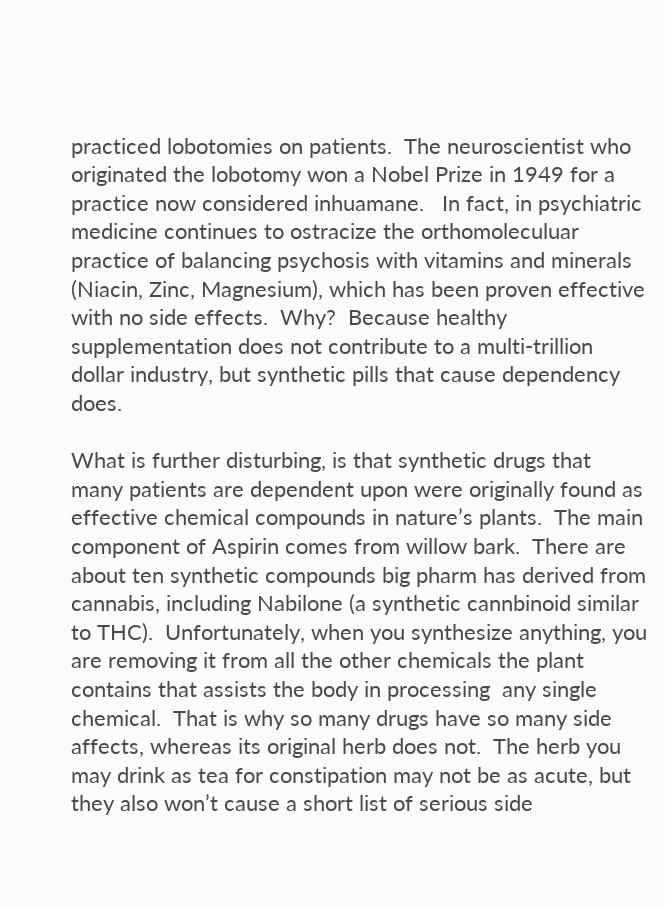practiced lobotomies on patients.  The neuroscientist who originated the lobotomy won a Nobel Prize in 1949 for a practice now considered inhuamane.   In fact, in psychiatric medicine continues to ostracize the orthomoleculuar practice of balancing psychosis with vitamins and minerals (Niacin, Zinc, Magnesium), which has been proven effective with no side effects.  Why?  Because healthy supplementation does not contribute to a multi-trillion dollar industry, but synthetic pills that cause dependency does.

What is further disturbing, is that synthetic drugs that many patients are dependent upon were originally found as effective chemical compounds in nature’s plants.  The main component of Aspirin comes from willow bark.  There are about ten synthetic compounds big pharm has derived from cannabis, including Nabilone (a synthetic cannbinoid similar to THC).  Unfortunately, when you synthesize anything, you are removing it from all the other chemicals the plant contains that assists the body in processing  any single chemical.  That is why so many drugs have so many side affects, whereas its original herb does not.  The herb you may drink as tea for constipation may not be as acute, but they also won’t cause a short list of serious side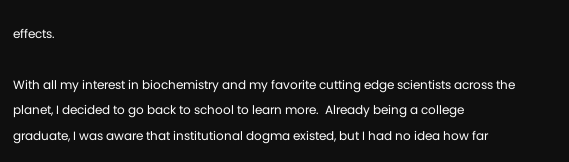effects.

With all my interest in biochemistry and my favorite cutting edge scientists across the planet, I decided to go back to school to learn more.  Already being a college graduate, I was aware that institutional dogma existed, but I had no idea how far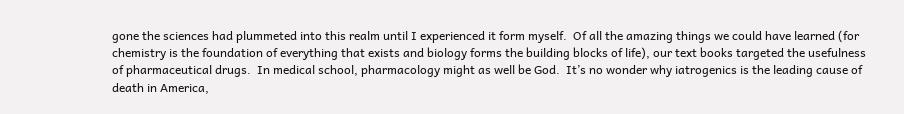gone the sciences had plummeted into this realm until I experienced it form myself.  Of all the amazing things we could have learned (for chemistry is the foundation of everything that exists and biology forms the building blocks of life), our text books targeted the usefulness of pharmaceutical drugs.  In medical school, pharmacology might as well be God.  It’s no wonder why iatrogenics is the leading cause of death in America,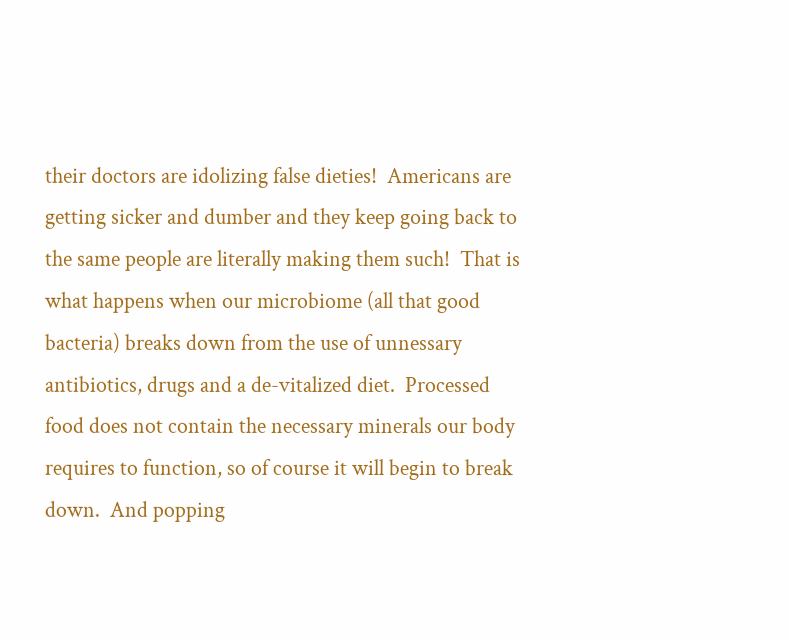their doctors are idolizing false dieties!  Americans are getting sicker and dumber and they keep going back to the same people are literally making them such!  That is what happens when our microbiome (all that good bacteria) breaks down from the use of unnessary antibiotics, drugs and a de-vitalized diet.  Processed food does not contain the necessary minerals our body requires to function, so of course it will begin to break down.  And popping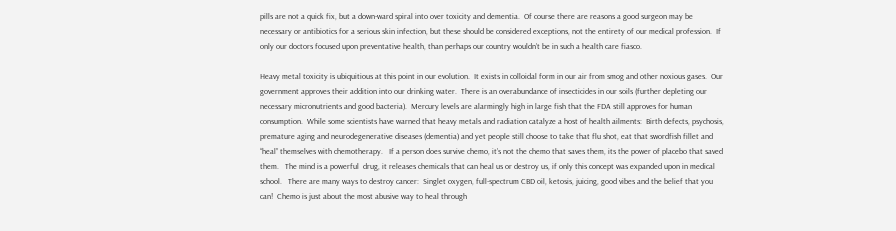pills are not a quick fix, but a down-ward spiral into over toxicity and dementia.  Of course there are reasons a good surgeon may be necessary or antibiotics for a serious skin infection, but these should be considered exceptions, not the entirety of our medical profession.  If only our doctors focused upon preventative health, than perhaps our country wouldn’t be in such a health care fiasco.

Heavy metal toxicity is ubiquitious at this point in our evolution.  It exists in colloidal form in our air from smog and other noxious gases.  Our government approves their addition into our drinking water.  There is an overabundance of insecticides in our soils (further depleting our necessary micronutrients and good bacteria).  Mercury levels are alarmingly high in large fish that the FDA still approves for human consumption.  While some scientists have warned that heavy metals and radiation catalyze a host of health ailments:  Birth defects, psychosis, premature aging and neurodegenerative diseases (dementia) and yet people still choose to take that flu shot, eat that swordfish fillet and “heal” themselves with chemotherapy.   If a person does survive chemo, it’s not the chemo that saves them, its the power of placebo that saved them.   The mind is a powerful  drug, it releases chemicals that can heal us or destroy us, if only this concept was expanded upon in medical school.   There are many ways to destroy cancer:  Singlet oxygen, full-spectrum CBD oil, ketosis, juicing, good vibes and the belief that you can!  Chemo is just about the most abusive way to heal through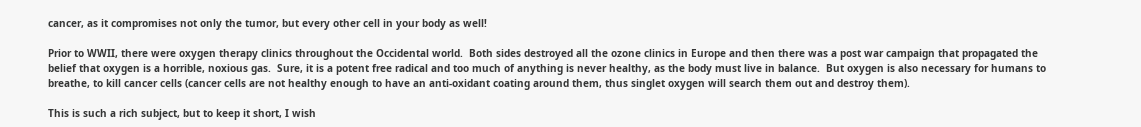cancer, as it compromises not only the tumor, but every other cell in your body as well!

Prior to WWII, there were oxygen therapy clinics throughout the Occidental world.  Both sides destroyed all the ozone clinics in Europe and then there was a post war campaign that propagated the belief that oxygen is a horrible, noxious gas.  Sure, it is a potent free radical and too much of anything is never healthy, as the body must live in balance.  But oxygen is also necessary for humans to breathe, to kill cancer cells (cancer cells are not healthy enough to have an anti-oxidant coating around them, thus singlet oxygen will search them out and destroy them).

This is such a rich subject, but to keep it short, I wish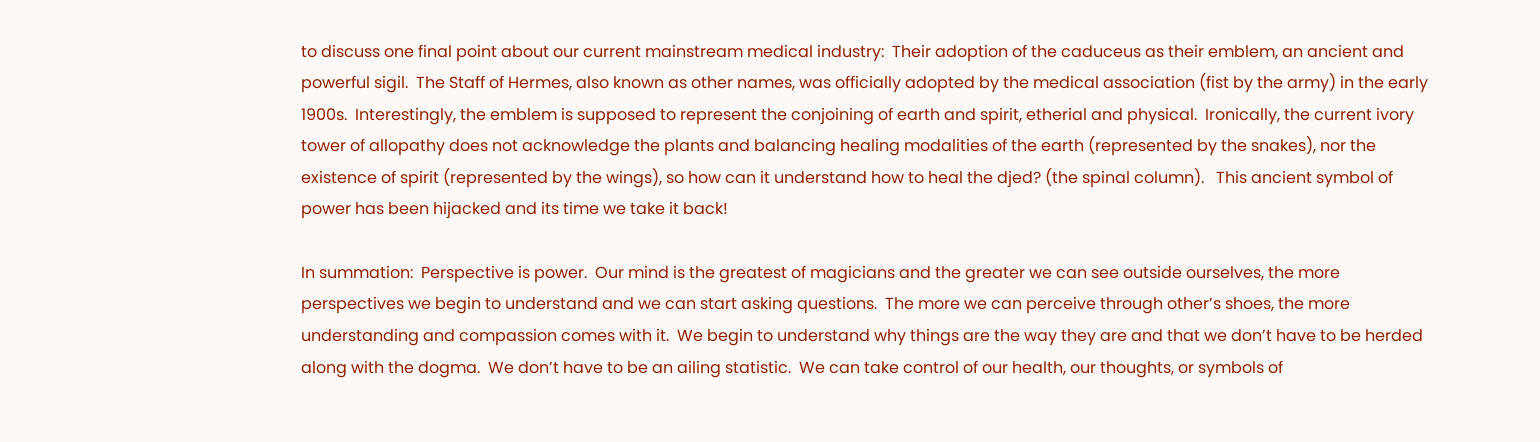to discuss one final point about our current mainstream medical industry:  Their adoption of the caduceus as their emblem, an ancient and powerful sigil.  The Staff of Hermes, also known as other names, was officially adopted by the medical association (fist by the army) in the early 1900s.  Interestingly, the emblem is supposed to represent the conjoining of earth and spirit, etherial and physical.  Ironically, the current ivory tower of allopathy does not acknowledge the plants and balancing healing modalities of the earth (represented by the snakes), nor the existence of spirit (represented by the wings), so how can it understand how to heal the djed? (the spinal column).   This ancient symbol of power has been hijacked and its time we take it back!

In summation:  Perspective is power.  Our mind is the greatest of magicians and the greater we can see outside ourselves, the more perspectives we begin to understand and we can start asking questions.  The more we can perceive through other’s shoes, the more understanding and compassion comes with it.  We begin to understand why things are the way they are and that we don’t have to be herded along with the dogma.  We don’t have to be an ailing statistic.  We can take control of our health, our thoughts, or symbols of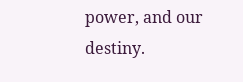power, and our destiny.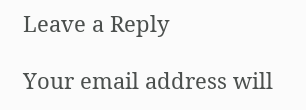Leave a Reply

Your email address will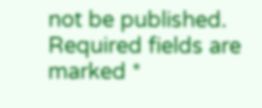not be published. Required fields are marked *